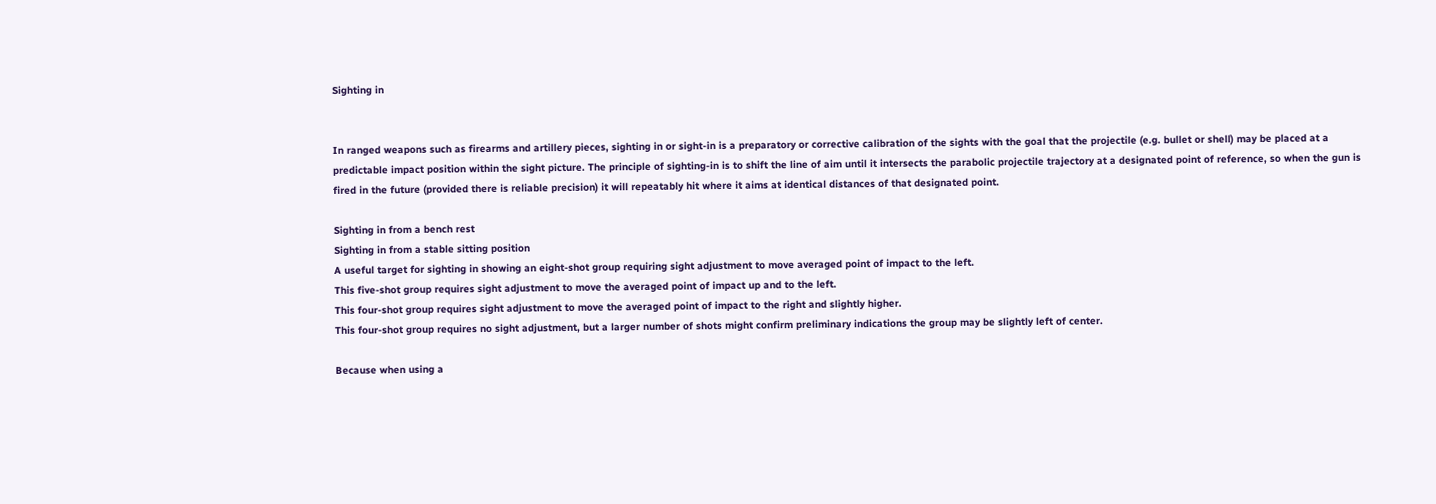Sighting in


In ranged weapons such as firearms and artillery pieces, sighting in or sight-in is a preparatory or corrective calibration of the sights with the goal that the projectile (e.g. bullet or shell) may be placed at a predictable impact position within the sight picture. The principle of sighting-in is to shift the line of aim until it intersects the parabolic projectile trajectory at a designated point of reference, so when the gun is fired in the future (provided there is reliable precision) it will repeatably hit where it aims at identical distances of that designated point.

Sighting in from a bench rest
Sighting in from a stable sitting position
A useful target for sighting in showing an eight-shot group requiring sight adjustment to move averaged point of impact to the left.
This five-shot group requires sight adjustment to move the averaged point of impact up and to the left.
This four-shot group requires sight adjustment to move the averaged point of impact to the right and slightly higher.
This four-shot group requires no sight adjustment, but a larger number of shots might confirm preliminary indications the group may be slightly left of center.

Because when using a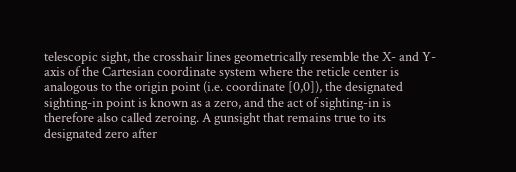telescopic sight, the crosshair lines geometrically resemble the X- and Y-axis of the Cartesian coordinate system where the reticle center is analogous to the origin point (i.e. coordinate [0,0]), the designated sighting-in point is known as a zero, and the act of sighting-in is therefore also called zeroing. A gunsight that remains true to its designated zero after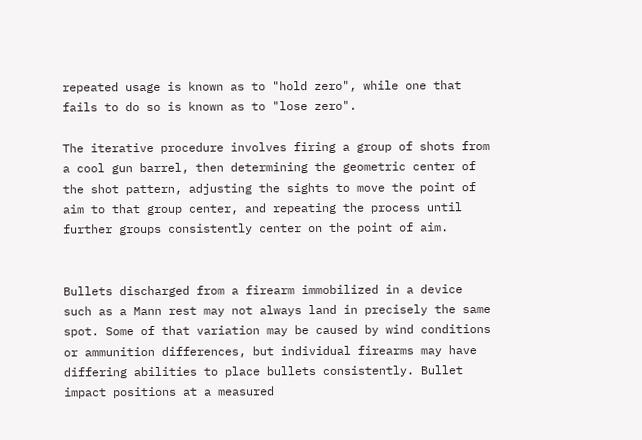repeated usage is known as to "hold zero", while one that fails to do so is known as to "lose zero".

The iterative procedure involves firing a group of shots from a cool gun barrel, then determining the geometric center of the shot pattern, adjusting the sights to move the point of aim to that group center, and repeating the process until further groups consistently center on the point of aim.


Bullets discharged from a firearm immobilized in a device such as a Mann rest may not always land in precisely the same spot. Some of that variation may be caused by wind conditions or ammunition differences, but individual firearms may have differing abilities to place bullets consistently. Bullet impact positions at a measured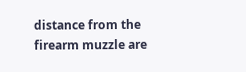distance from the firearm muzzle are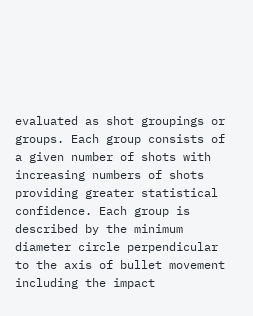evaluated as shot groupings or groups. Each group consists of a given number of shots with increasing numbers of shots providing greater statistical confidence. Each group is described by the minimum diameter circle perpendicular to the axis of bullet movement including the impact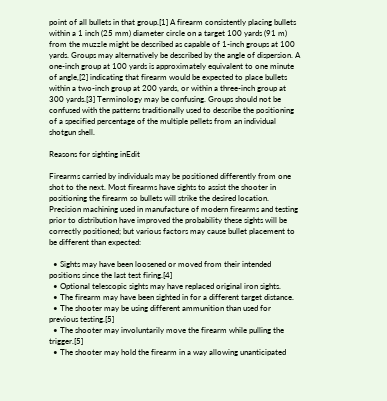point of all bullets in that group.[1] A firearm consistently placing bullets within a 1 inch (25 mm) diameter circle on a target 100 yards (91 m) from the muzzle might be described as capable of 1-inch groups at 100 yards. Groups may alternatively be described by the angle of dispersion. A one-inch group at 100 yards is approximately equivalent to one minute of angle,[2] indicating that firearm would be expected to place bullets within a two-inch group at 200 yards, or within a three-inch group at 300 yards.[3] Terminology may be confusing. Groups should not be confused with the patterns traditionally used to describe the positioning of a specified percentage of the multiple pellets from an individual shotgun shell.

Reasons for sighting inEdit

Firearms carried by individuals may be positioned differently from one shot to the next. Most firearms have sights to assist the shooter in positioning the firearm so bullets will strike the desired location. Precision machining used in manufacture of modern firearms and testing prior to distribution have improved the probability these sights will be correctly positioned; but various factors may cause bullet placement to be different than expected:

  • Sights may have been loosened or moved from their intended positions since the last test firing.[4]
  • Optional telescopic sights may have replaced original iron sights.
  • The firearm may have been sighted in for a different target distance.
  • The shooter may be using different ammunition than used for previous testing.[5]
  • The shooter may involuntarily move the firearm while pulling the trigger.[5]
  • The shooter may hold the firearm in a way allowing unanticipated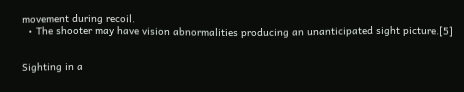movement during recoil.
  • The shooter may have vision abnormalities producing an unanticipated sight picture.[5]


Sighting in a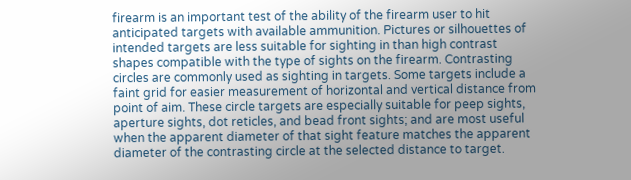firearm is an important test of the ability of the firearm user to hit anticipated targets with available ammunition. Pictures or silhouettes of intended targets are less suitable for sighting in than high contrast shapes compatible with the type of sights on the firearm. Contrasting circles are commonly used as sighting in targets. Some targets include a faint grid for easier measurement of horizontal and vertical distance from point of aim. These circle targets are especially suitable for peep sights, aperture sights, dot reticles, and bead front sights; and are most useful when the apparent diameter of that sight feature matches the apparent diameter of the contrasting circle at the selected distance to target.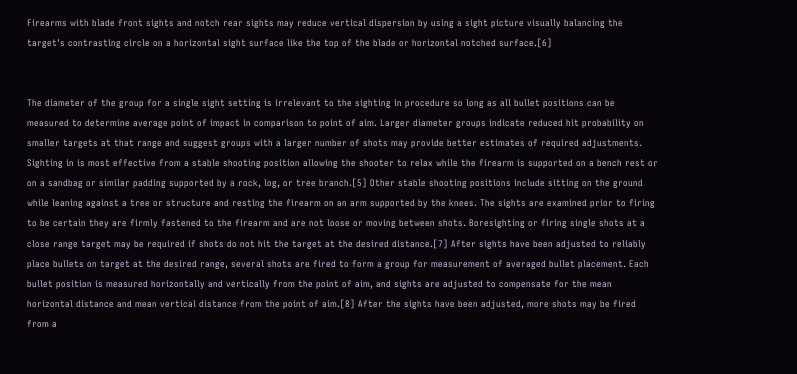Firearms with blade front sights and notch rear sights may reduce vertical dispersion by using a sight picture visually balancing the target's contrasting circle on a horizontal sight surface like the top of the blade or horizontal notched surface.[6]


The diameter of the group for a single sight setting is irrelevant to the sighting in procedure so long as all bullet positions can be measured to determine average point of impact in comparison to point of aim. Larger diameter groups indicate reduced hit probability on smaller targets at that range and suggest groups with a larger number of shots may provide better estimates of required adjustments. Sighting in is most effective from a stable shooting position allowing the shooter to relax while the firearm is supported on a bench rest or on a sandbag or similar padding supported by a rock, log, or tree branch.[5] Other stable shooting positions include sitting on the ground while leaning against a tree or structure and resting the firearm on an arm supported by the knees. The sights are examined prior to firing to be certain they are firmly fastened to the firearm and are not loose or moving between shots. Boresighting or firing single shots at a close range target may be required if shots do not hit the target at the desired distance.[7] After sights have been adjusted to reliably place bullets on target at the desired range, several shots are fired to form a group for measurement of averaged bullet placement. Each bullet position is measured horizontally and vertically from the point of aim, and sights are adjusted to compensate for the mean horizontal distance and mean vertical distance from the point of aim.[8] After the sights have been adjusted, more shots may be fired from a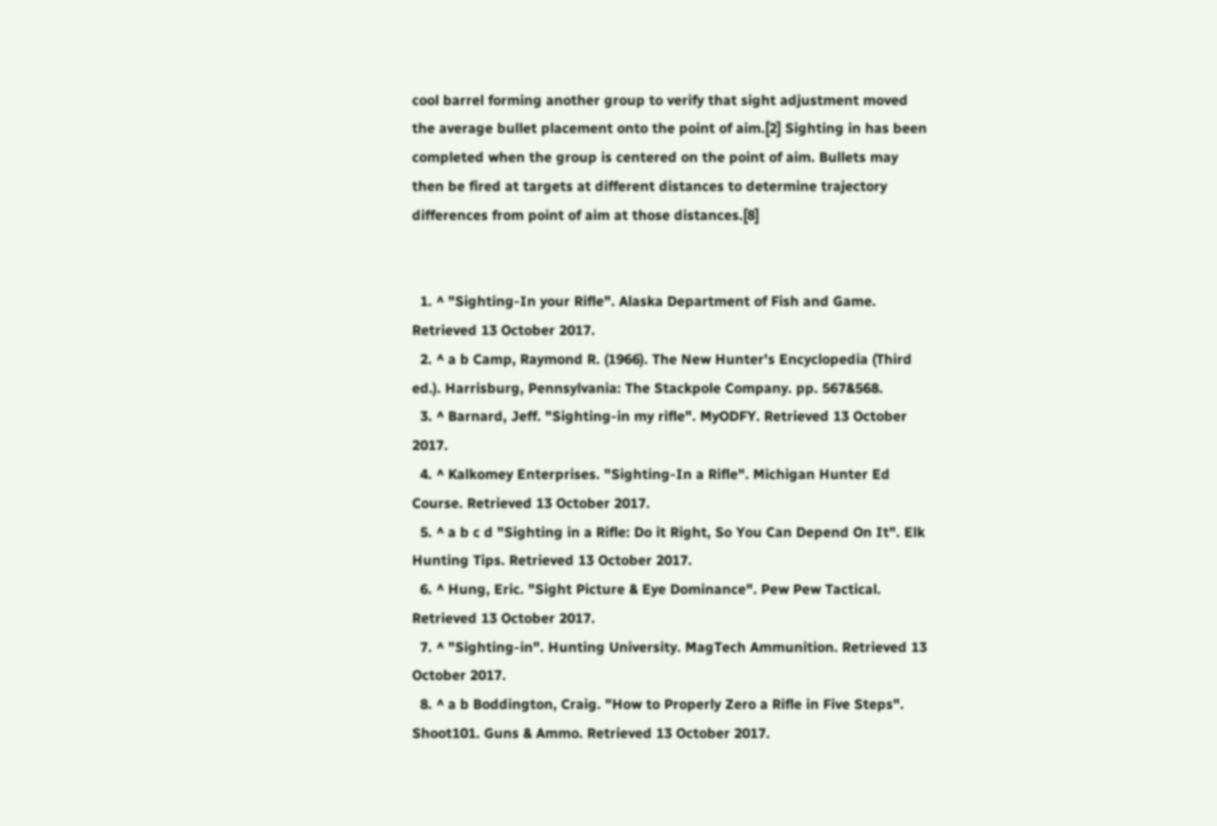cool barrel forming another group to verify that sight adjustment moved the average bullet placement onto the point of aim.[2] Sighting in has been completed when the group is centered on the point of aim. Bullets may then be fired at targets at different distances to determine trajectory differences from point of aim at those distances.[8]


  1. ^ "Sighting-In your Rifle". Alaska Department of Fish and Game. Retrieved 13 October 2017.
  2. ^ a b Camp, Raymond R. (1966). The New Hunter's Encyclopedia (Third ed.). Harrisburg, Pennsylvania: The Stackpole Company. pp. 567&568.
  3. ^ Barnard, Jeff. "Sighting-in my rifle". MyODFY. Retrieved 13 October 2017.
  4. ^ Kalkomey Enterprises. "Sighting-In a Rifle". Michigan Hunter Ed Course. Retrieved 13 October 2017.
  5. ^ a b c d "Sighting in a Rifle: Do it Right, So You Can Depend On It". Elk Hunting Tips. Retrieved 13 October 2017.
  6. ^ Hung, Eric. "Sight Picture & Eye Dominance". Pew Pew Tactical. Retrieved 13 October 2017.
  7. ^ "Sighting-in". Hunting University. MagTech Ammunition. Retrieved 13 October 2017.
  8. ^ a b Boddington, Craig. "How to Properly Zero a Rifle in Five Steps". Shoot101. Guns & Ammo. Retrieved 13 October 2017.